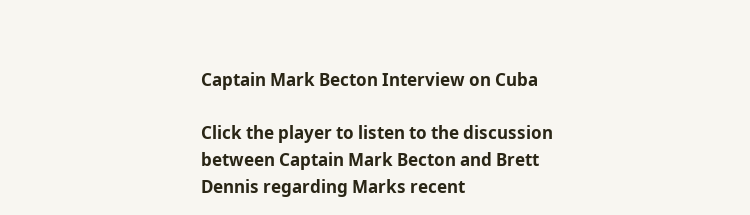Captain Mark Becton Interview on Cuba

Click the player to listen to the discussion between Captain Mark Becton and Brett Dennis regarding Marks recent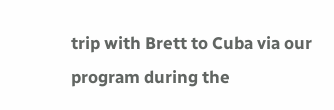trip with Brett to Cuba via our program during the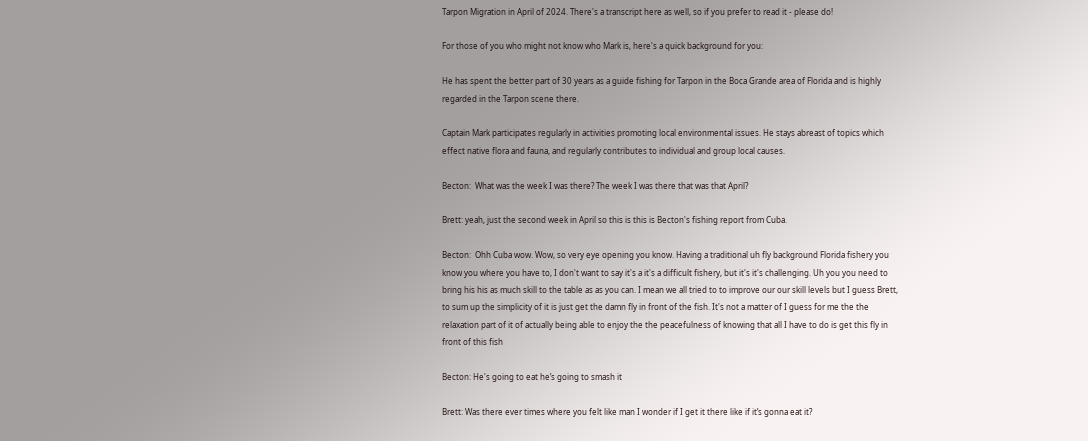Tarpon Migration in April of 2024. There's a transcript here as well, so if you prefer to read it - please do!

For those of you who might not know who Mark is, here's a quick background for you:

He has spent the better part of 30 years as a guide fishing for Tarpon in the Boca Grande area of Florida and is highly regarded in the Tarpon scene there.

Captain Mark participates regularly in activities promoting local environmental issues. He stays abreast of topics which effect native flora and fauna, and regularly contributes to individual and group local causes.

Becton:  What was the week I was there? The week I was there that was that April?

Brett: yeah, just the second week in April so this is this is Becton's fishing report from Cuba.

Becton:  Ohh Cuba wow. Wow, so very eye opening you know. Having a traditional uh fly background Florida fishery you know you where you have to, I don't want to say it's a it's a difficult fishery, but it's it's challenging. Uh you you need to bring his his as much skill to the table as as you can. I mean we all tried to to improve our our skill levels but I guess Brett, to sum up the simplicity of it is just get the damn fly in front of the fish. It's not a matter of I guess for me the the relaxation part of it of actually being able to enjoy the the peacefulness of knowing that all I have to do is get this fly in front of this fish

Becton: He's going to eat he’s going to smash it

Brett: Was there ever times where you felt like man I wonder if I get it there like if it’s gonna eat it?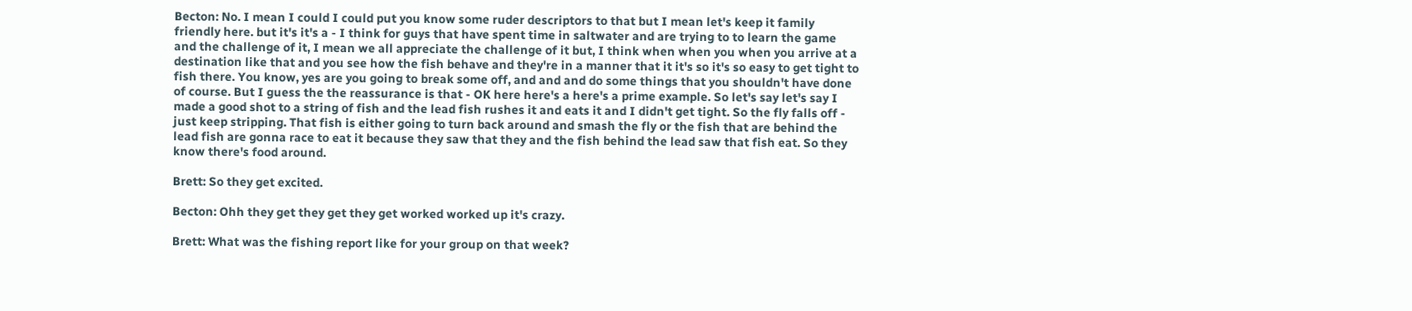Becton: No. I mean I could I could put you know some ruder descriptors to that but I mean let's keep it family friendly here. but it's it's a - I think for guys that have spent time in saltwater and are trying to to learn the game and the challenge of it, I mean we all appreciate the challenge of it but, I think when when you when you arrive at a destination like that and you see how the fish behave and they're in a manner that it it's so it's so easy to get tight to fish there. You know, yes are you going to break some off, and and and do some things that you shouldn't have done of course. But I guess the the reassurance is that - OK here here's a here's a prime example. So let's say let's say I made a good shot to a string of fish and the lead fish rushes it and eats it and I didn't get tight. So the fly falls off - just keep stripping. That fish is either going to turn back around and smash the fly or the fish that are behind the lead fish are gonna race to eat it because they saw that they and the fish behind the lead saw that fish eat. So they know there's food around.

Brett: So they get excited.

Becton: Ohh they get they get they get worked worked up it's crazy.

Brett: What was the fishing report like for your group on that week?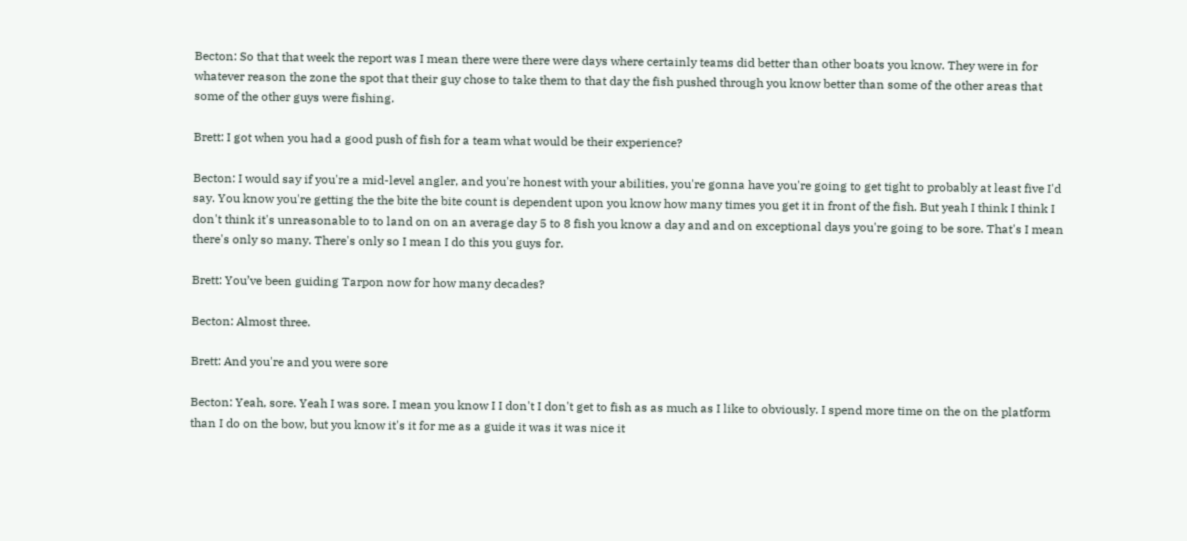Becton: So that that week the report was I mean there were there were days where certainly teams did better than other boats you know. They were in for whatever reason the zone the spot that their guy chose to take them to that day the fish pushed through you know better than some of the other areas that some of the other guys were fishing.

Brett: I got when you had a good push of fish for a team what would be their experience?

Becton: I would say if you're a mid-level angler, and you're honest with your abilities, you're gonna have you're going to get tight to probably at least five I'd say. You know you're getting the the bite the bite count is dependent upon you know how many times you get it in front of the fish. But yeah I think I think I don't think it's unreasonable to to land on on an average day 5 to 8 fish you know a day and and on exceptional days you're going to be sore. That's I mean there's only so many. There's only so I mean I do this you guys for.

Brett: You’ve been guiding Tarpon now for how many decades?

Becton: Almost three.

Brett: And you're and you were sore

Becton: Yeah, sore. Yeah I was sore. I mean you know I I don't I don't get to fish as as much as I like to obviously. I spend more time on the on the platform than I do on the bow, but you know it's it for me as a guide it was it was nice it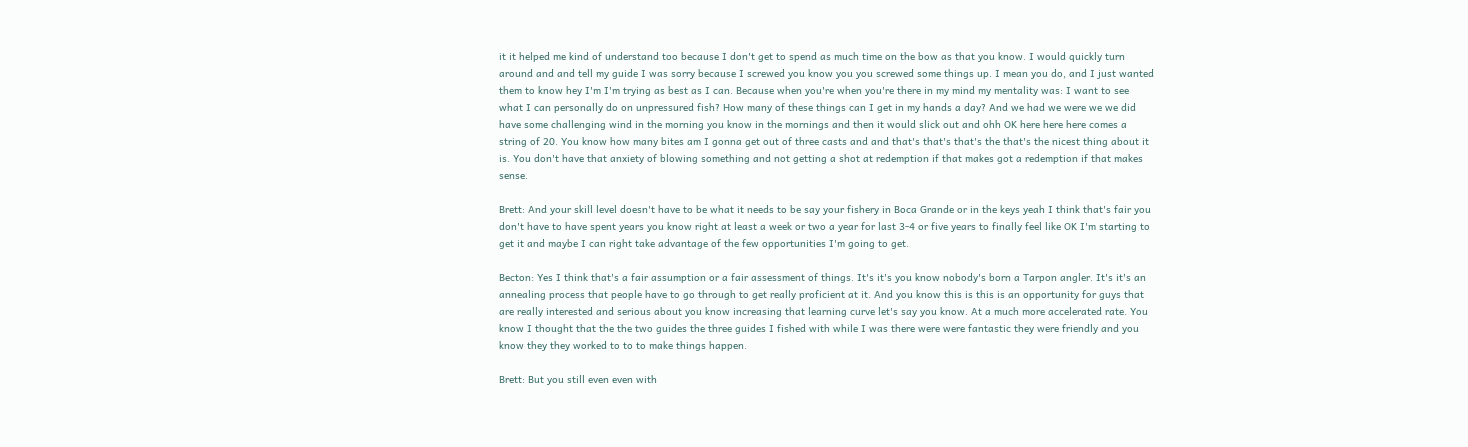it it helped me kind of understand too because I don't get to spend as much time on the bow as that you know. I would quickly turn around and and tell my guide I was sorry because I screwed you know you you screwed some things up. I mean you do, and I just wanted them to know hey I'm I'm trying as best as I can. Because when you're when you're there in my mind my mentality was: I want to see what I can personally do on unpressured fish? How many of these things can I get in my hands a day? And we had we were we we did have some challenging wind in the morning you know in the mornings and then it would slick out and ohh OK here here here comes a string of 20. You know how many bites am I gonna get out of three casts and and that's that's that's the that's the nicest thing about it is. You don't have that anxiety of blowing something and not getting a shot at redemption if that makes got a redemption if that makes sense.

Brett: And your skill level doesn't have to be what it needs to be say your fishery in Boca Grande or in the keys yeah I think that's fair you don't have to have spent years you know right at least a week or two a year for last 3-4 or five years to finally feel like OK I'm starting to get it and maybe I can right take advantage of the few opportunities I'm going to get.

Becton: Yes I think that's a fair assumption or a fair assessment of things. It's it's you know nobody's born a Tarpon angler. It's it's an annealing process that people have to go through to get really proficient at it. And you know this is this is an opportunity for guys that are really interested and serious about you know increasing that learning curve let's say you know. At a much more accelerated rate. You know I thought that the the two guides the three guides I fished with while I was there were were fantastic they were friendly and you know they they worked to to to make things happen.

Brett: But you still even even with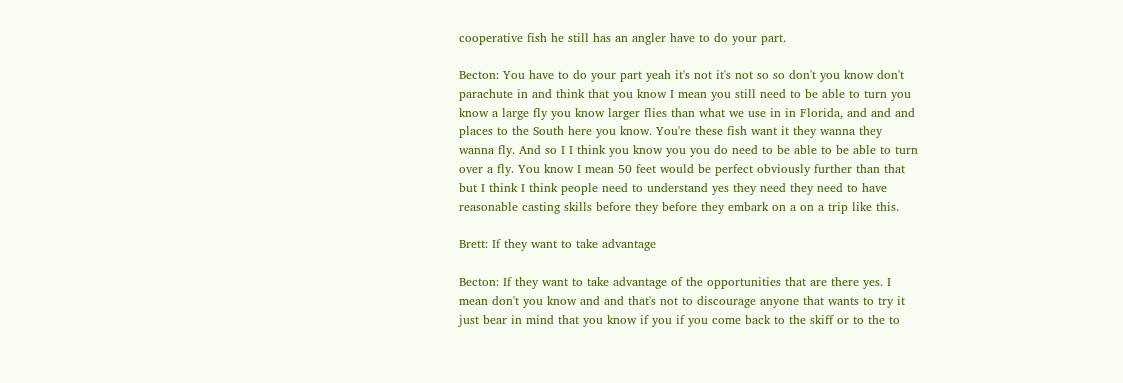cooperative fish he still has an angler have to do your part.

Becton: You have to do your part yeah it's not it's not so so don't you know don't parachute in and think that you know I mean you still need to be able to turn you know a large fly you know larger flies than what we use in in Florida, and and and places to the South here you know. You're these fish want it they wanna they wanna fly. And so I I think you know you you do need to be able to be able to turn over a fly. You know I mean 50 feet would be perfect obviously further than that but I think I think people need to understand yes they need they need to have reasonable casting skills before they before they embark on a on a trip like this.

Brett: If they want to take advantage

Becton: If they want to take advantage of the opportunities that are there yes. I mean don't you know and and that's not to discourage anyone that wants to try it just bear in mind that you know if you if you come back to the skiff or to the to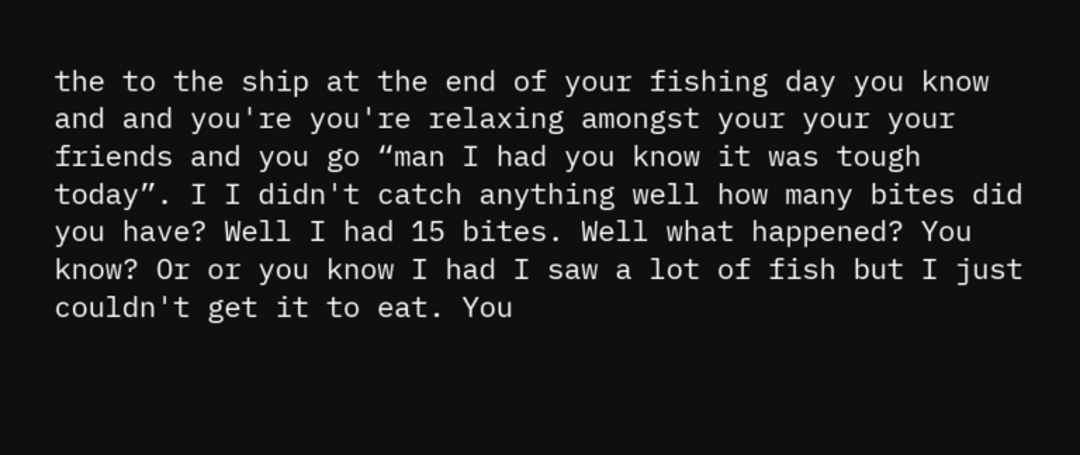the to the ship at the end of your fishing day you know and and you're you're relaxing amongst your your your friends and you go “man I had you know it was tough today”. I I didn't catch anything well how many bites did you have? Well I had 15 bites. Well what happened? You know? Or or you know I had I saw a lot of fish but I just couldn't get it to eat. You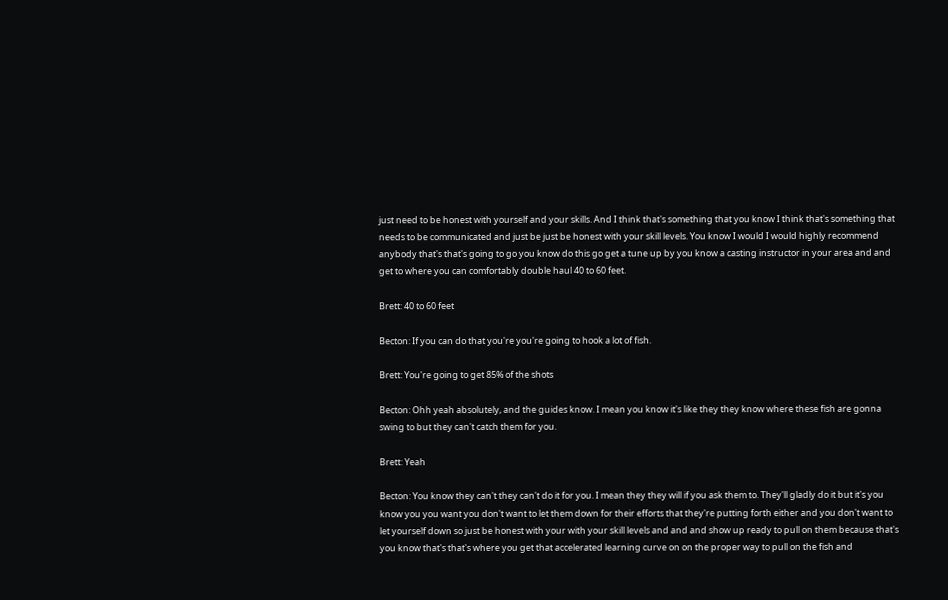just need to be honest with yourself and your skills. And I think that's something that you know I think that's something that needs to be communicated and just be just be honest with your skill levels. You know I would I would highly recommend anybody that's that's going to go you know do this go get a tune up by you know a casting instructor in your area and and get to where you can comfortably double haul 40 to 60 feet.

Brett: 40 to 60 feet

Becton: If you can do that you're you're going to hook a lot of fish.

Brett: You're going to get 85% of the shots

Becton: Ohh yeah absolutely, and the guides know. I mean you know it's like they they know where these fish are gonna swing to but they can't catch them for you.

Brett: Yeah

Becton: You know they can't they can't do it for you. I mean they they will if you ask them to. They'll gladly do it but it's you know you you want you don't want to let them down for their efforts that they're putting forth either and you don't want to let yourself down so just be honest with your with your skill levels and and and show up ready to pull on them because that's you know that's that's where you get that accelerated learning curve on on the proper way to pull on the fish and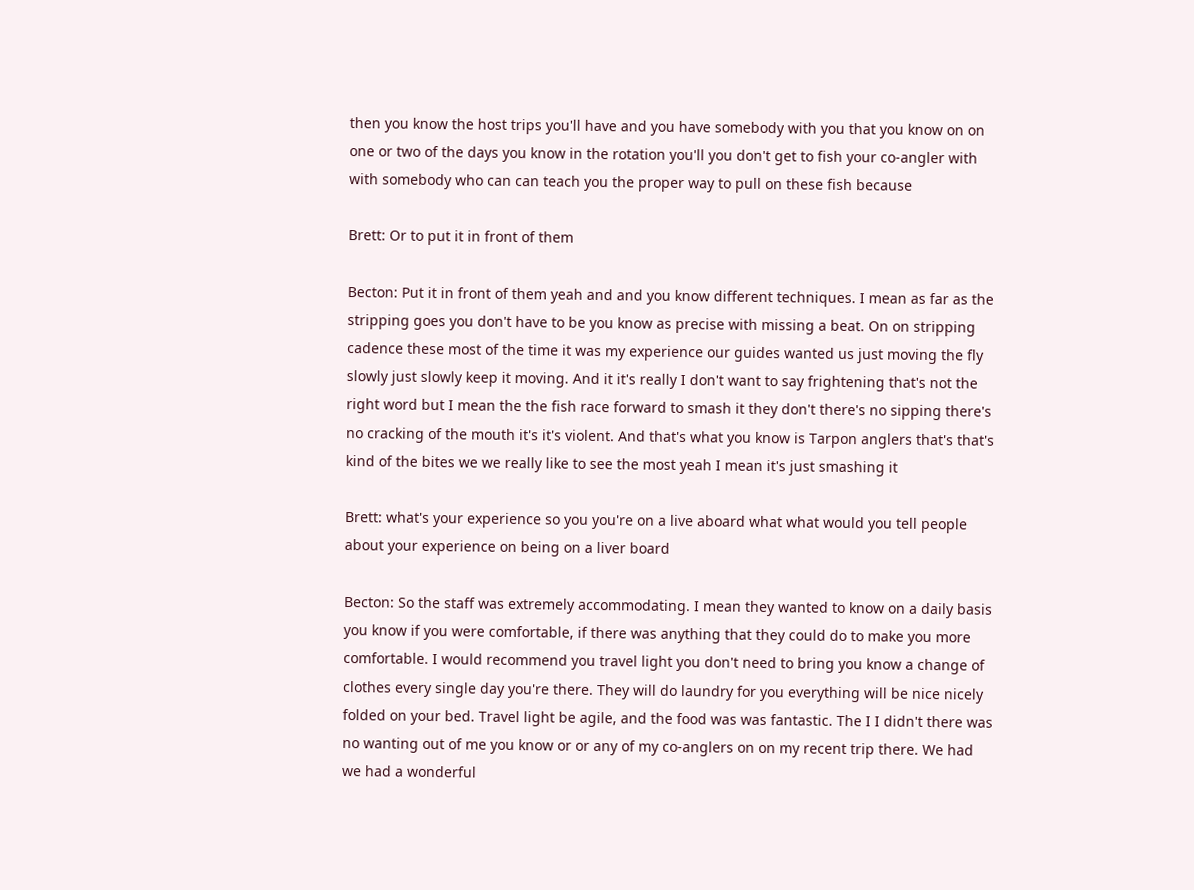then you know the host trips you'll have and you have somebody with you that you know on on one or two of the days you know in the rotation you'll you don't get to fish your co-angler with with somebody who can can teach you the proper way to pull on these fish because

Brett: Or to put it in front of them

Becton: Put it in front of them yeah and and you know different techniques. I mean as far as the stripping goes you don't have to be you know as precise with missing a beat. On on stripping cadence these most of the time it was my experience our guides wanted us just moving the fly slowly just slowly keep it moving. And it it's really I don't want to say frightening that's not the right word but I mean the the fish race forward to smash it they don't there's no sipping there's no cracking of the mouth it's it's violent. And that's what you know is Tarpon anglers that's that's kind of the bites we we really like to see the most yeah I mean it's just smashing it

Brett: what's your experience so you you're on a live aboard what what would you tell people about your experience on being on a liver board

Becton: So the staff was extremely accommodating. I mean they wanted to know on a daily basis you know if you were comfortable, if there was anything that they could do to make you more comfortable. I would recommend you travel light you don't need to bring you know a change of clothes every single day you're there. They will do laundry for you everything will be nice nicely folded on your bed. Travel light be agile, and the food was was fantastic. The I I didn't there was no wanting out of me you know or or any of my co-anglers on on my recent trip there. We had we had a wonderful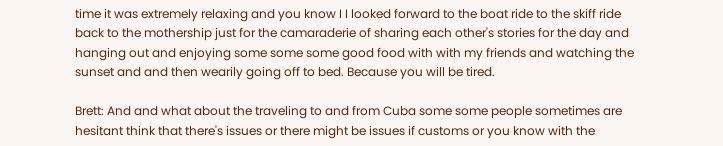time it was extremely relaxing and you know I I looked forward to the boat ride to the skiff ride back to the mothership just for the camaraderie of sharing each other's stories for the day and hanging out and enjoying some some some good food with with my friends and watching the sunset and and then wearily going off to bed. Because you will be tired.

Brett: And and what about the traveling to and from Cuba some some people sometimes are hesitant think that there's issues or there might be issues if customs or you know with the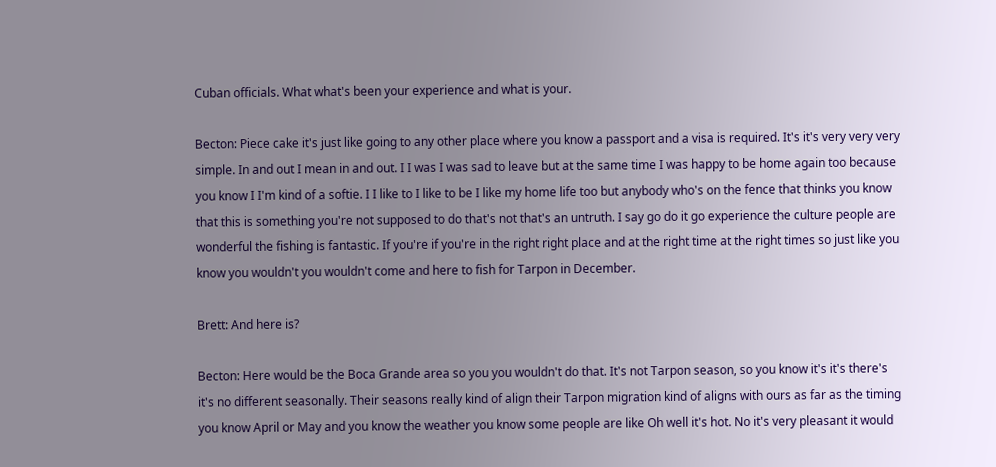Cuban officials. What what's been your experience and what is your.

Becton: Piece cake it's just like going to any other place where you know a passport and a visa is required. It's it's very very very simple. In and out I mean in and out. I I was I was sad to leave but at the same time I was happy to be home again too because you know I I'm kind of a softie. I I like to I like to be I like my home life too but anybody who's on the fence that thinks you know that this is something you're not supposed to do that's not that's an untruth. I say go do it go experience the culture people are wonderful the fishing is fantastic. If you're if you're in the right right place and at the right time at the right times so just like you know you wouldn't you wouldn't come and here to fish for Tarpon in December.

Brett: And here is?

Becton: Here would be the Boca Grande area so you you wouldn't do that. It's not Tarpon season, so you know it's it's there's it's no different seasonally. Their seasons really kind of align their Tarpon migration kind of aligns with ours as far as the timing you know April or May and you know the weather you know some people are like Oh well it's hot. No it's very pleasant it would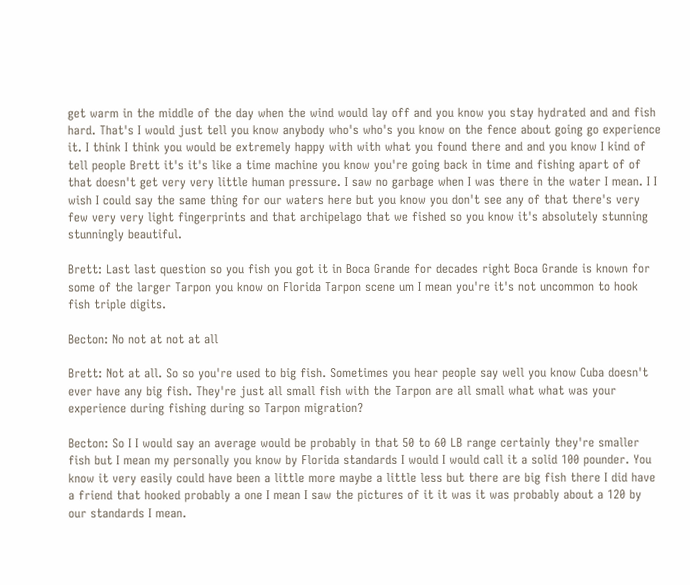get warm in the middle of the day when the wind would lay off and you know you stay hydrated and and fish hard. That's I would just tell you know anybody who's who's you know on the fence about going go experience it. I think I think you would be extremely happy with with what you found there and and you know I kind of tell people Brett it's it's like a time machine you know you're going back in time and fishing apart of of that doesn't get very very little human pressure. I saw no garbage when I was there in the water I mean. I I wish I could say the same thing for our waters here but you know you don't see any of that there's very few very very light fingerprints and that archipelago that we fished so you know it's absolutely stunning stunningly beautiful.

Brett: Last last question so you fish you got it in Boca Grande for decades right Boca Grande is known for some of the larger Tarpon you know on Florida Tarpon scene um I mean you're it's not uncommon to hook fish triple digits.

Becton: No not at not at all

Brett: Not at all. So so you're used to big fish. Sometimes you hear people say well you know Cuba doesn't ever have any big fish. They're just all small fish with the Tarpon are all small what what was your experience during fishing during so Tarpon migration?

Becton: So I I would say an average would be probably in that 50 to 60 LB range certainly they're smaller fish but I mean my personally you know by Florida standards I would I would call it a solid 100 pounder. You know it very easily could have been a little more maybe a little less but there are big fish there I did have a friend that hooked probably a one I mean I saw the pictures of it it was it was probably about a 120 by our standards I mean.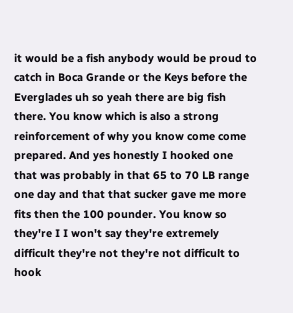it would be a fish anybody would be proud to catch in Boca Grande or the Keys before the Everglades uh so yeah there are big fish there. You know which is also a strong reinforcement of why you know come come prepared. And yes honestly I hooked one that was probably in that 65 to 70 LB range one day and that that sucker gave me more fits then the 100 pounder. You know so they're I I won't say they're extremely difficult they're not they're not difficult to hook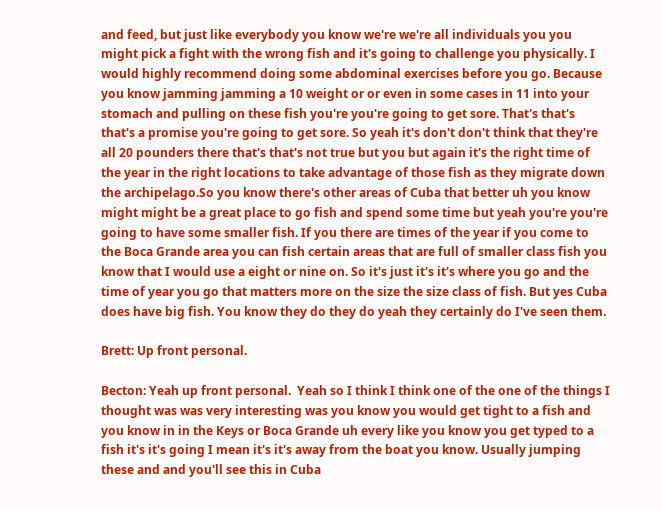and feed, but just like everybody you know we're we're all individuals you you might pick a fight with the wrong fish and it's going to challenge you physically. I would highly recommend doing some abdominal exercises before you go. Because you know jamming jamming a 10 weight or or even in some cases in 11 into your stomach and pulling on these fish you're you're going to get sore. That's that's that's a promise you're going to get sore. So yeah it's don't don't think that they're all 20 pounders there that's that's not true but you but again it's the right time of the year in the right locations to take advantage of those fish as they migrate down the archipelago.So you know there's other areas of Cuba that better uh you know might might be a great place to go fish and spend some time but yeah you're you're going to have some smaller fish. If you there are times of the year if you come to the Boca Grande area you can fish certain areas that are full of smaller class fish you know that I would use a eight or nine on. So it's just it's it's where you go and the time of year you go that matters more on the size the size class of fish. But yes Cuba does have big fish. You know they do they do yeah they certainly do I've seen them.

Brett: Up front personal.

Becton: Yeah up front personal.  Yeah so I think I think one of the one of the things I thought was was very interesting was you know you would get tight to a fish and you know in in the Keys or Boca Grande uh every like you know you get typed to a fish it's it's going I mean it's it's away from the boat you know. Usually jumping these and and you'll see this in Cuba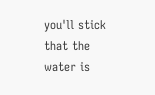you'll stick that the water is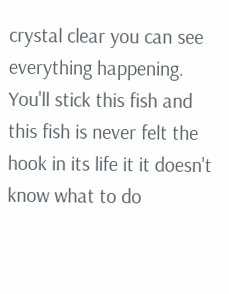crystal clear you can see everything happening. You'll stick this fish and this fish is never felt the hook in its life it it doesn't know what to do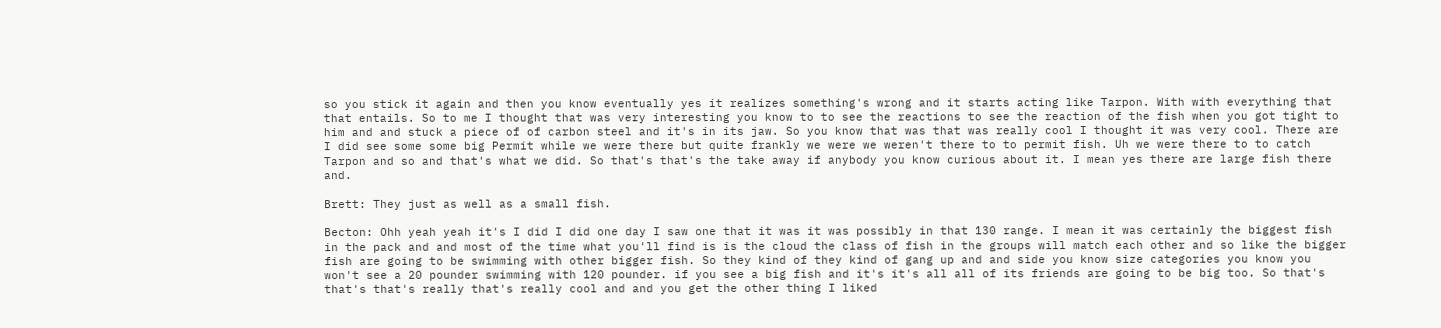so you stick it again and then you know eventually yes it realizes something's wrong and it starts acting like Tarpon. With with everything that that entails. So to me I thought that was very interesting you know to to see the reactions to see the reaction of the fish when you got tight to him and and stuck a piece of of carbon steel and it's in its jaw. So you know that was that was really cool I thought it was very cool. There are I did see some some big Permit while we were there but quite frankly we were we weren't there to to permit fish. Uh we were there to to catch Tarpon and so and that's what we did. So that's that's the take away if anybody you know curious about it. I mean yes there are large fish there and.

Brett: They just as well as a small fish.

Becton: Ohh yeah yeah it's I did I did one day I saw one that it was it was possibly in that 130 range. I mean it was certainly the biggest fish in the pack and and most of the time what you'll find is is the cloud the class of fish in the groups will match each other and so like the bigger fish are going to be swimming with other bigger fish. So they kind of they kind of gang up and and side you know size categories you know you won't see a 20 pounder swimming with 120 pounder. if you see a big fish and it's it's all all of its friends are going to be big too. So that's that's that's really that's really cool and and you get the other thing I liked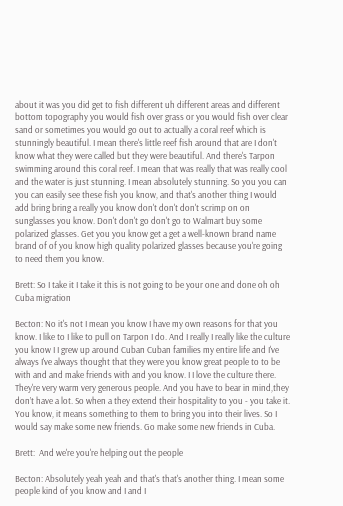about it was you did get to fish different uh different areas and different bottom topography you would fish over grass or you would fish over clear sand or sometimes you would go out to actually a coral reef which is stunningly beautiful. I mean there's little reef fish around that are I don't know what they were called but they were beautiful. And there's Tarpon swimming around this coral reef. I mean that was really that was really cool and the water is just stunning. I mean absolutely stunning. So you you can you can easily see these fish you know, and that's another thing I would add bring bring a really you know don't don't don't scrimp on on sunglasses you know. Don't don't go don't go to Walmart buy some polarized glasses. Get you you know get a get a well-known brand name brand of of you know high quality polarized glasses because you're going to need them you know.

Brett: So I take it I take it this is not going to be your one and done oh oh Cuba migration

Becton: No it's not I mean you know I have my own reasons for that you know. I like to I like to pull on Tarpon I do. And I really I really like the culture you know I I grew up around Cuban Cuban families my entire life and I've always I've always thought that they were you know great people to to be with and and make friends with and you know. I I love the culture there. They're very warm very generous people. And you have to bear in mind,they don’t have a lot. So when a they extend their hospitality to you - you take it. You know, it means something to them to bring you into their lives. So I would say make some new friends. Go make some new friends in Cuba.

Brett:  And we're you're helping out the people

Becton: Absolutely yeah yeah and that's that's another thing. I mean some people kind of you know and I and I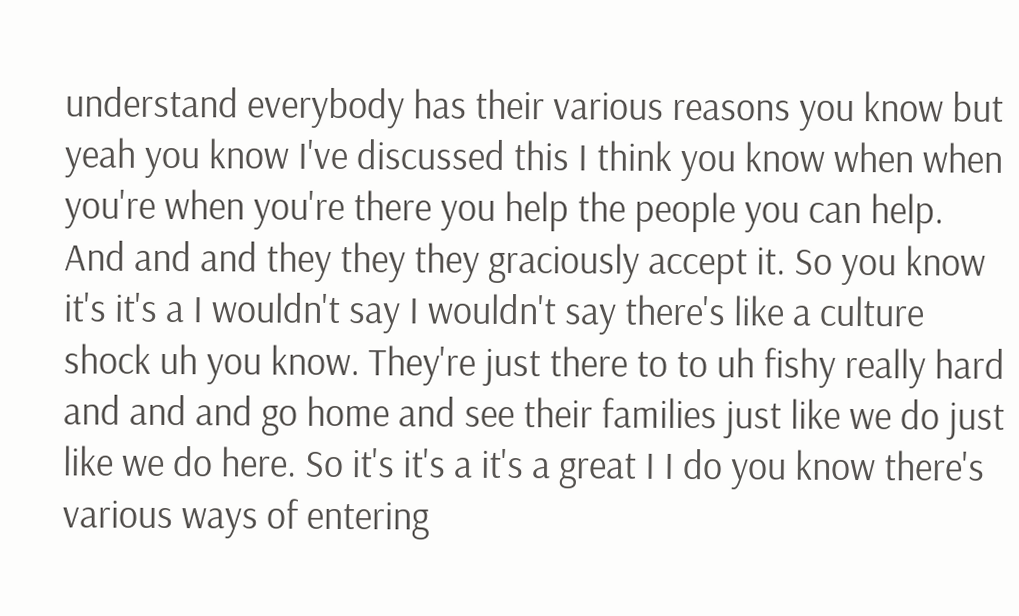understand everybody has their various reasons you know but yeah you know I've discussed this I think you know when when you're when you're there you help the people you can help. And and and they they they graciously accept it. So you know it's it's a I wouldn't say I wouldn't say there's like a culture shock uh you know. They're just there to to uh fishy really hard and and and go home and see their families just like we do just like we do here. So it's it's a it's a great I I do you know there's various ways of entering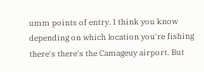umm points of entry. I think you know depending on which location you're fishing there's there's the Camageuy airport. But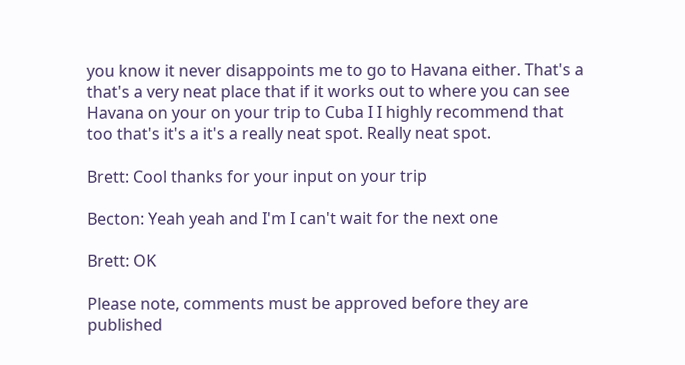you know it never disappoints me to go to Havana either. That's a that's a very neat place that if it works out to where you can see Havana on your on your trip to Cuba I I highly recommend that too that's it's a it's a really neat spot. Really neat spot.

Brett: Cool thanks for your input on your trip

Becton: Yeah yeah and I'm I can't wait for the next one

Brett: OK

Please note, comments must be approved before they are published